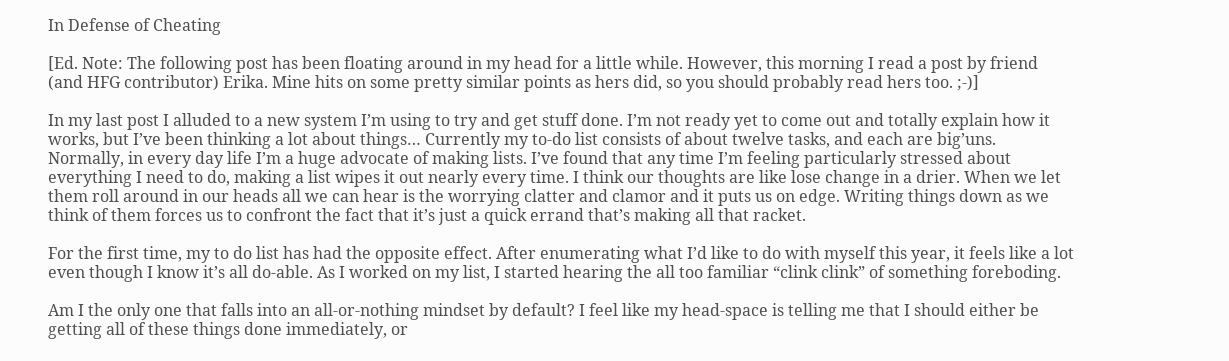In Defense of Cheating

[Ed. Note: The following post has been floating around in my head for a little while. However, this morning I read a post by friend (and HFG contributor) Erika. Mine hits on some pretty similar points as hers did, so you should probably read hers too. ;-)]

In my last post I alluded to a new system I’m using to try and get stuff done. I’m not ready yet to come out and totally explain how it works, but I’ve been thinking a lot about things… Currently my to-do list consists of about twelve tasks, and each are big’uns. Normally, in every day life I’m a huge advocate of making lists. I’ve found that any time I’m feeling particularly stressed about everything I need to do, making a list wipes it out nearly every time. I think our thoughts are like lose change in a drier. When we let them roll around in our heads all we can hear is the worrying clatter and clamor and it puts us on edge. Writing things down as we think of them forces us to confront the fact that it’s just a quick errand that’s making all that racket.

For the first time, my to do list has had the opposite effect. After enumerating what I’d like to do with myself this year, it feels like a lot even though I know it’s all do-able. As I worked on my list, I started hearing the all too familiar “clink clink” of something foreboding.

Am I the only one that falls into an all-or-nothing mindset by default? I feel like my head-space is telling me that I should either be getting all of these things done immediately, or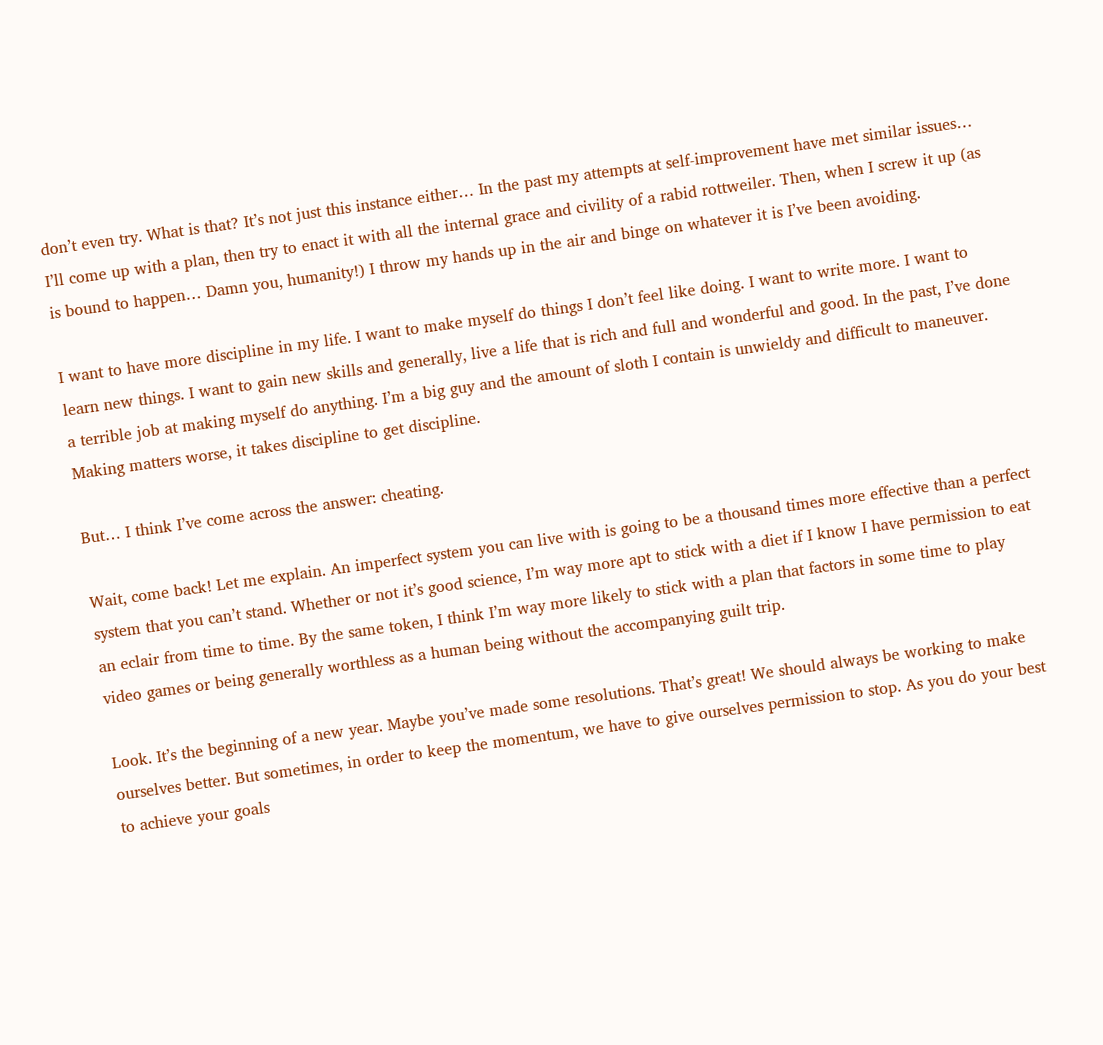don’t even try. What is that? It’s not just this instance either… In the past my attempts at self-improvement have met similar issues… I’ll come up with a plan, then try to enact it with all the internal grace and civility of a rabid rottweiler. Then, when I screw it up (as is bound to happen… Damn you, humanity!) I throw my hands up in the air and binge on whatever it is I’ve been avoiding.

I want to have more discipline in my life. I want to make myself do things I don’t feel like doing. I want to write more. I want to learn new things. I want to gain new skills and generally, live a life that is rich and full and wonderful and good. In the past, I’ve done a terrible job at making myself do anything. I’m a big guy and the amount of sloth I contain is unwieldy and difficult to maneuver. Making matters worse, it takes discipline to get discipline.

But… I think I’ve come across the answer: cheating.

Wait, come back! Let me explain. An imperfect system you can live with is going to be a thousand times more effective than a perfect system that you can’t stand. Whether or not it’s good science, I’m way more apt to stick with a diet if I know I have permission to eat an eclair from time to time. By the same token, I think I’m way more likely to stick with a plan that factors in some time to play video games or being generally worthless as a human being without the accompanying guilt trip.

Look. It’s the beginning of a new year. Maybe you’ve made some resolutions. That’s great! We should always be working to make ourselves better. But sometimes, in order to keep the momentum, we have to give ourselves permission to stop. As you do your best to achieve your goals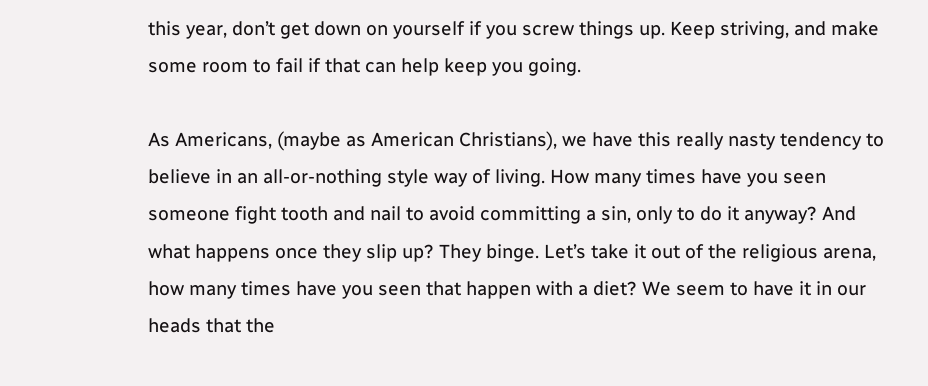this year, don’t get down on yourself if you screw things up. Keep striving, and make some room to fail if that can help keep you going.

As Americans, (maybe as American Christians), we have this really nasty tendency to believe in an all-or-nothing style way of living. How many times have you seen someone fight tooth and nail to avoid committing a sin, only to do it anyway? And what happens once they slip up? They binge. Let’s take it out of the religious arena, how many times have you seen that happen with a diet? We seem to have it in our heads that the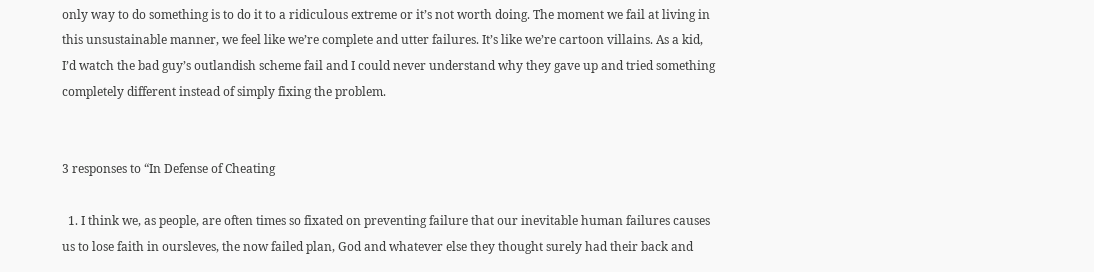only way to do something is to do it to a ridiculous extreme or it’s not worth doing. The moment we fail at living in this unsustainable manner, we feel like we’re complete and utter failures. It’s like we’re cartoon villains. As a kid, I’d watch the bad guy’s outlandish scheme fail and I could never understand why they gave up and tried something completely different instead of simply fixing the problem.


3 responses to “In Defense of Cheating

  1. I think we, as people, are often times so fixated on preventing failure that our inevitable human failures causes us to lose faith in oursleves, the now failed plan, God and whatever else they thought surely had their back and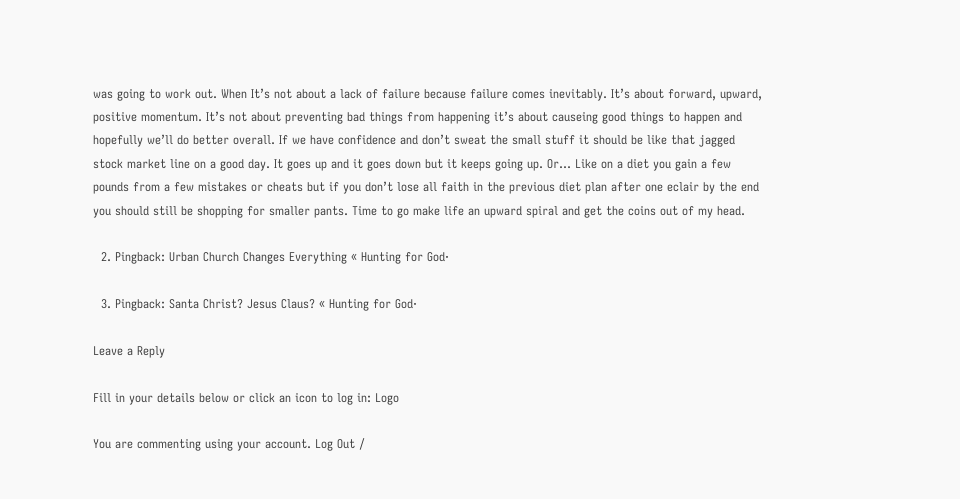was going to work out. When It’s not about a lack of failure because failure comes inevitably. It’s about forward, upward, positive momentum. It’s not about preventing bad things from happening it’s about causeing good things to happen and hopefully we’ll do better overall. If we have confidence and don’t sweat the small stuff it should be like that jagged stock market line on a good day. It goes up and it goes down but it keeps going up. Or… Like on a diet you gain a few pounds from a few mistakes or cheats but if you don’t lose all faith in the previous diet plan after one eclair by the end you should still be shopping for smaller pants. Time to go make life an upward spiral and get the coins out of my head.

  2. Pingback: Urban Church Changes Everything « Hunting for God·

  3. Pingback: Santa Christ? Jesus Claus? « Hunting for God·

Leave a Reply

Fill in your details below or click an icon to log in: Logo

You are commenting using your account. Log Out /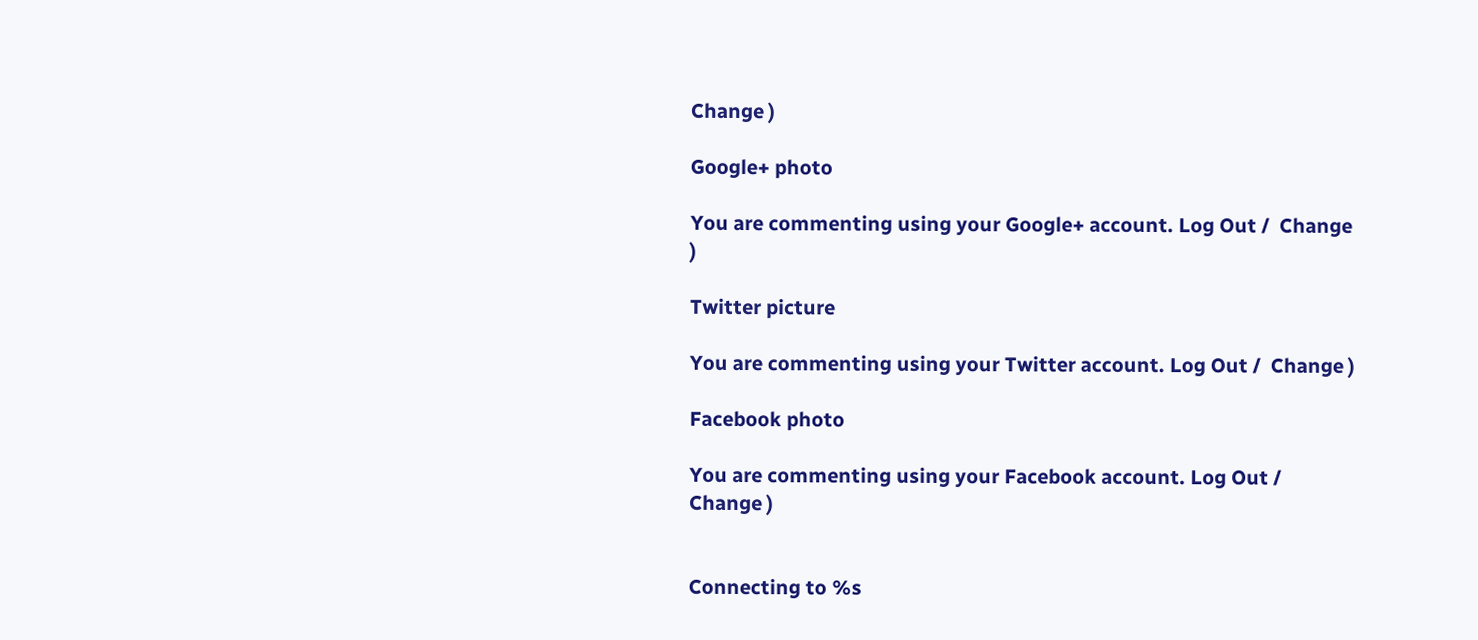Change )

Google+ photo

You are commenting using your Google+ account. Log Out /  Change )

Twitter picture

You are commenting using your Twitter account. Log Out /  Change )

Facebook photo

You are commenting using your Facebook account. Log Out /  Change )


Connecting to %s